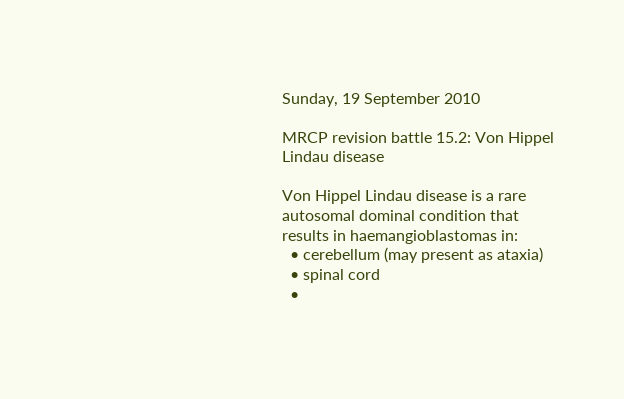Sunday, 19 September 2010

MRCP revision battle 15.2: Von Hippel Lindau disease

Von Hippel Lindau disease is a rare autosomal dominal condition that results in haemangioblastomas in:
  • cerebellum (may present as ataxia)
  • spinal cord
  •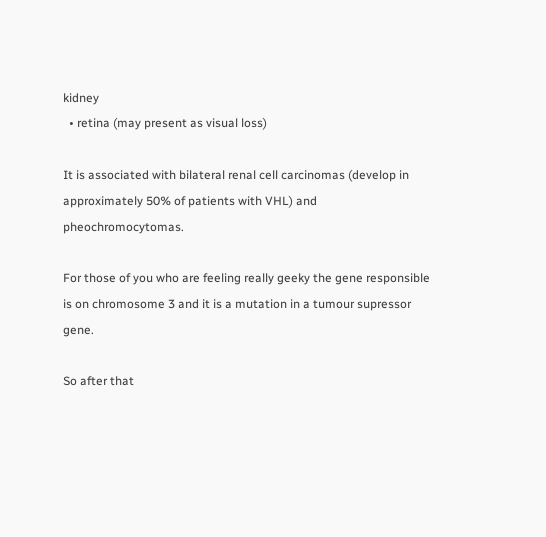kidney
  • retina (may present as visual loss)

It is associated with bilateral renal cell carcinomas (develop in approximately 50% of patients with VHL) and pheochromocytomas.

For those of you who are feeling really geeky the gene responsible is on chromosome 3 and it is a mutation in a tumour supressor gene.

So after that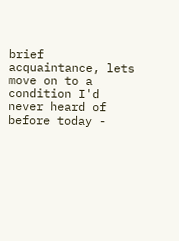brief acquaintance, lets move on to a condition I'd never heard of before today -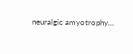neuralgic amyotrophy...